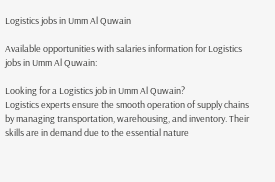Logistics jobs in Umm Al Quwain

Available opportunities with salaries information for Logistics jobs in Umm Al Quwain:

Looking for a Logistics job in Umm Al Quwain?
Logistics experts ensure the smooth operation of supply chains by managing transportation, warehousing, and inventory. Their skills are in demand due to the essential nature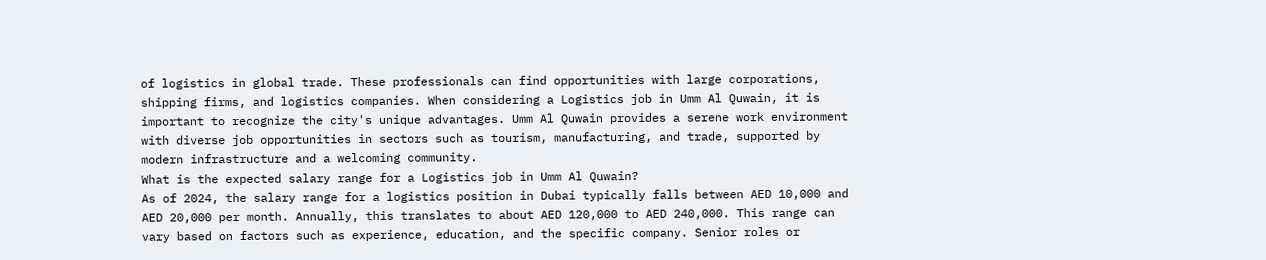of logistics in global trade. These professionals can find opportunities with large corporations, shipping firms, and logistics companies. When considering a Logistics job in Umm Al Quwain, it is important to recognize the city's unique advantages. Umm Al Quwain provides a serene work environment with diverse job opportunities in sectors such as tourism, manufacturing, and trade, supported by modern infrastructure and a welcoming community.
What is the expected salary range for a Logistics job in Umm Al Quwain?
As of 2024, the salary range for a logistics position in Dubai typically falls between AED 10,000 and AED 20,000 per month. Annually, this translates to about AED 120,000 to AED 240,000. This range can vary based on factors such as experience, education, and the specific company. Senior roles or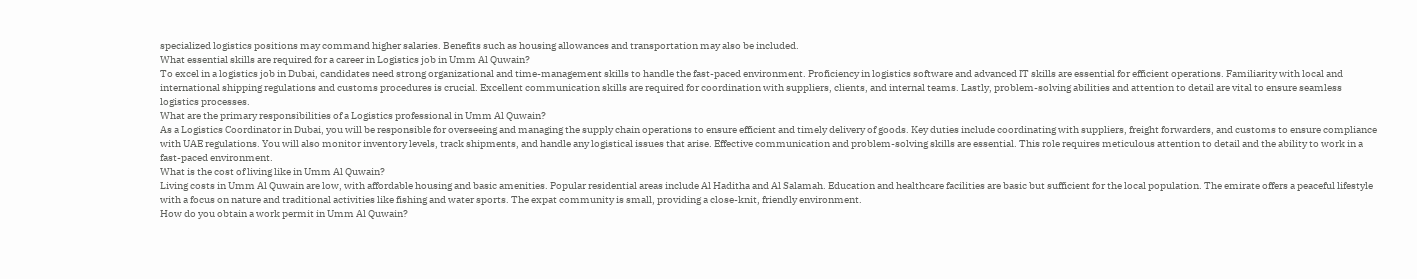specialized logistics positions may command higher salaries. Benefits such as housing allowances and transportation may also be included.
What essential skills are required for a career in Logistics job in Umm Al Quwain?
To excel in a logistics job in Dubai, candidates need strong organizational and time-management skills to handle the fast-paced environment. Proficiency in logistics software and advanced IT skills are essential for efficient operations. Familiarity with local and international shipping regulations and customs procedures is crucial. Excellent communication skills are required for coordination with suppliers, clients, and internal teams. Lastly, problem-solving abilities and attention to detail are vital to ensure seamless logistics processes.
What are the primary responsibilities of a Logistics professional in Umm Al Quwain?
As a Logistics Coordinator in Dubai, you will be responsible for overseeing and managing the supply chain operations to ensure efficient and timely delivery of goods. Key duties include coordinating with suppliers, freight forwarders, and customs to ensure compliance with UAE regulations. You will also monitor inventory levels, track shipments, and handle any logistical issues that arise. Effective communication and problem-solving skills are essential. This role requires meticulous attention to detail and the ability to work in a fast-paced environment.
What is the cost of living like in Umm Al Quwain?
Living costs in Umm Al Quwain are low, with affordable housing and basic amenities. Popular residential areas include Al Haditha and Al Salamah. Education and healthcare facilities are basic but sufficient for the local population. The emirate offers a peaceful lifestyle with a focus on nature and traditional activities like fishing and water sports. The expat community is small, providing a close-knit, friendly environment.
How do you obtain a work permit in Umm Al Quwain?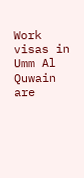Work visas in Umm Al Quwain are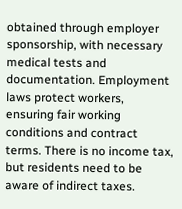obtained through employer sponsorship, with necessary medical tests and documentation. Employment laws protect workers, ensuring fair working conditions and contract terms. There is no income tax, but residents need to be aware of indirect taxes.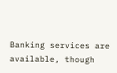Banking services are available, though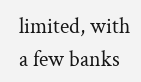limited, with a few banks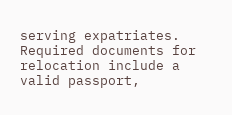serving expatriates. Required documents for relocation include a valid passport,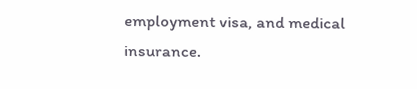employment visa, and medical insurance.